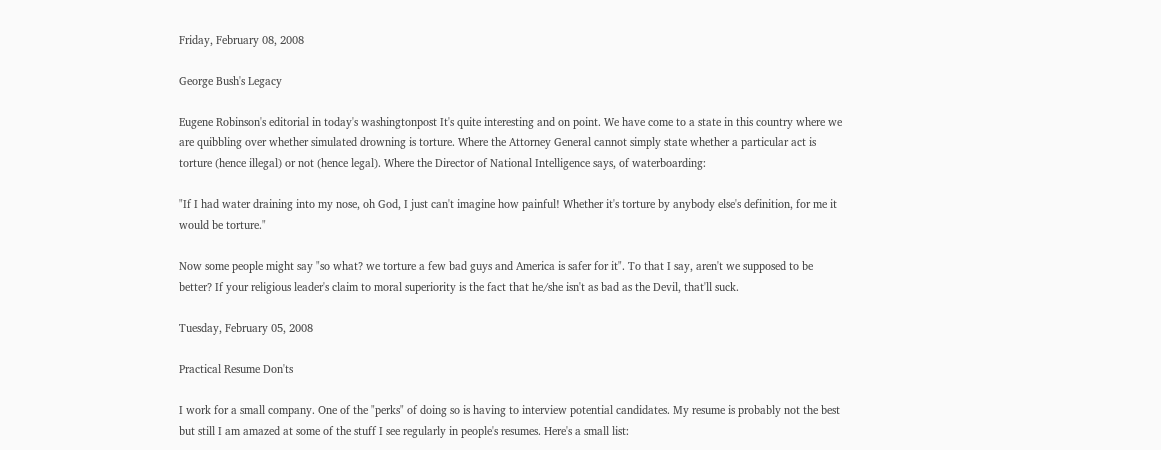Friday, February 08, 2008

George Bush's Legacy

Eugene Robinson's editorial in today's washingtonpost It's quite interesting and on point. We have come to a state in this country where we are quibbling over whether simulated drowning is torture. Where the Attorney General cannot simply state whether a particular act is torture (hence illegal) or not (hence legal). Where the Director of National Intelligence says, of waterboarding:

"If I had water draining into my nose, oh God, I just can't imagine how painful! Whether it's torture by anybody else's definition, for me it would be torture."

Now some people might say "so what? we torture a few bad guys and America is safer for it". To that I say, aren't we supposed to be better? If your religious leader's claim to moral superiority is the fact that he/she isn't as bad as the Devil, that'll suck.

Tuesday, February 05, 2008

Practical Resume Don'ts

I work for a small company. One of the "perks" of doing so is having to interview potential candidates. My resume is probably not the best but still I am amazed at some of the stuff I see regularly in people's resumes. Here's a small list: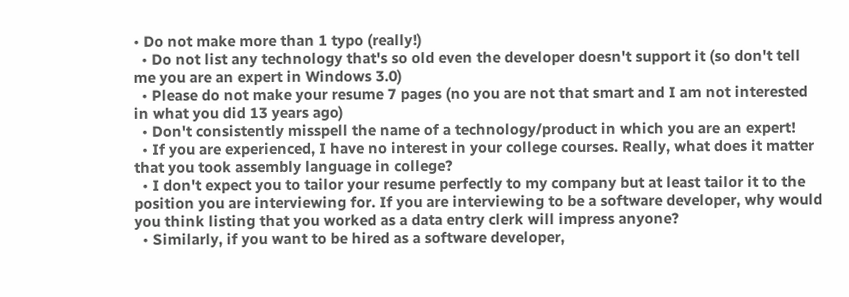• Do not make more than 1 typo (really!)
  • Do not list any technology that's so old even the developer doesn't support it (so don't tell me you are an expert in Windows 3.0)
  • Please do not make your resume 7 pages (no you are not that smart and I am not interested in what you did 13 years ago)
  • Don't consistently misspell the name of a technology/product in which you are an expert!
  • If you are experienced, I have no interest in your college courses. Really, what does it matter that you took assembly language in college?
  • I don't expect you to tailor your resume perfectly to my company but at least tailor it to the position you are interviewing for. If you are interviewing to be a software developer, why would you think listing that you worked as a data entry clerk will impress anyone?
  • Similarly, if you want to be hired as a software developer,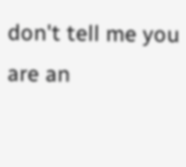don't tell me you are an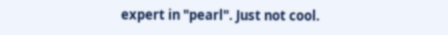expert in "pearl". Just not cool.